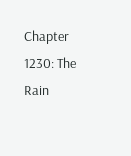Chapter 1230: The Rain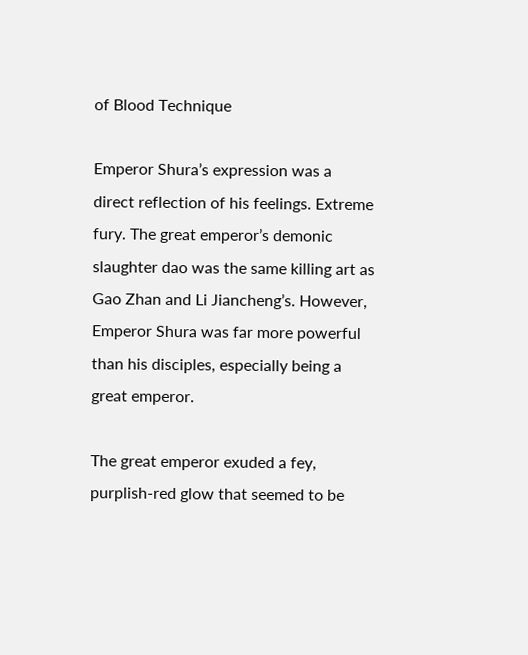of Blood Technique

Emperor Shura’s expression was a direct reflection of his feelings. Extreme fury. The great emperor’s demonic slaughter dao was the same killing art as Gao Zhan and Li Jiancheng’s. However, Emperor Shura was far more powerful than his disciples, especially being a great emperor.

The great emperor exuded a fey, purplish-red glow that seemed to be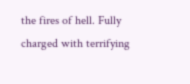the fires of hell. Fully charged with terrifying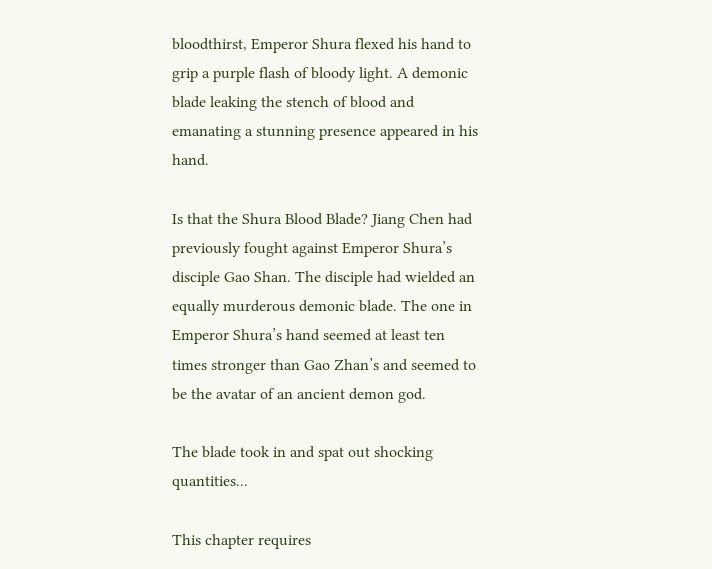bloodthirst, Emperor Shura flexed his hand to grip a purple flash of bloody light. A demonic blade leaking the stench of blood and emanating a stunning presence appeared in his hand.

Is that the Shura Blood Blade? Jiang Chen had previously fought against Emperor Shura’s disciple Gao Shan. The disciple had wielded an equally murderous demonic blade. The one in Emperor Shura’s hand seemed at least ten times stronger than Gao Zhan’s and seemed to be the avatar of an ancient demon god.

The blade took in and spat out shocking quantities...

This chapter requires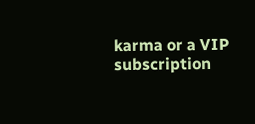karma or a VIP subscription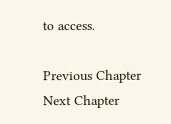to access.

Previous Chapter Next Chapter